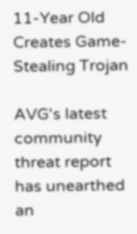11-Year Old Creates Game-Stealing Trojan

AVG's latest community threat report has unearthed an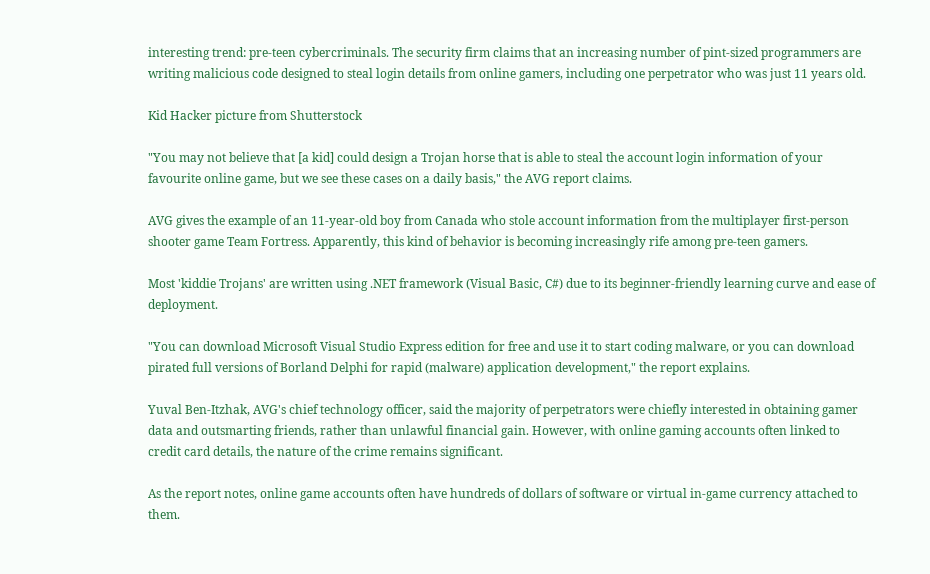interesting trend: pre-teen cybercriminals. The security firm claims that an increasing number of pint-sized programmers are writing malicious code designed to steal login details from online gamers, including one perpetrator who was just 11 years old.

Kid Hacker picture from Shutterstock

"You may not believe that [a kid] could design a Trojan horse that is able to steal the account login information of your favourite online game, but we see these cases on a daily basis," the AVG report claims.

AVG gives the example of an 11-year-old boy from Canada who stole account information from the multiplayer first-person shooter game Team Fortress. Apparently, this kind of behavior is becoming increasingly rife among pre-teen gamers.

Most 'kiddie Trojans' are written using .NET framework (Visual Basic, C#) due to its beginner-friendly learning curve and ease of deployment.

"You can download Microsoft Visual Studio Express edition for free and use it to start coding malware, or you can download pirated full versions of Borland Delphi for rapid (malware) application development," the report explains.

Yuval Ben-Itzhak, AVG's chief technology officer, said the majority of perpetrators were chiefly interested in obtaining gamer data and outsmarting friends, rather than unlawful financial gain. However, with online gaming accounts often linked to credit card details, the nature of the crime remains significant.

As the report notes, online game accounts often have hundreds of dollars of software or virtual in-game currency attached to them.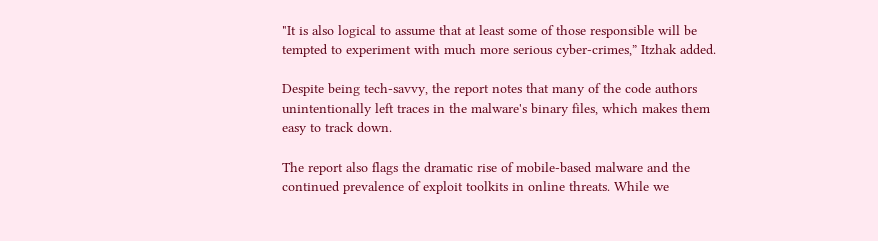"It is also logical to assume that at least some of those responsible will be tempted to experiment with much more serious cyber-crimes,” Itzhak added.

Despite being tech-savvy, the report notes that many of the code authors unintentionally left traces in the malware's binary files, which makes them easy to track down.

The report also flags the dramatic rise of mobile-based malware and the continued prevalence of exploit toolkits in online threats. While we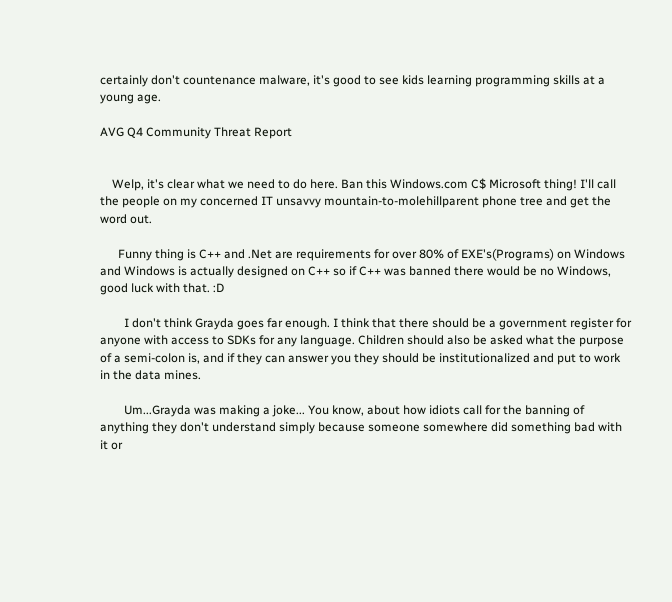certainly don't countenance malware, it's good to see kids learning programming skills at a young age.

AVG Q4 Community Threat Report


    Welp, it's clear what we need to do here. Ban this Windows.com C$ Microsoft thing! I'll call the people on my concerned IT unsavvy mountain-to-molehillparent phone tree and get the word out.

      Funny thing is C++ and .Net are requirements for over 80% of EXE's(Programs) on Windows and Windows is actually designed on C++ so if C++ was banned there would be no Windows, good luck with that. :D

        I don't think Grayda goes far enough. I think that there should be a government register for anyone with access to SDKs for any language. Children should also be asked what the purpose of a semi-colon is, and if they can answer you they should be institutionalized and put to work in the data mines.

        Um...Grayda was making a joke... You know, about how idiots call for the banning of anything they don't understand simply because someone somewhere did something bad with it or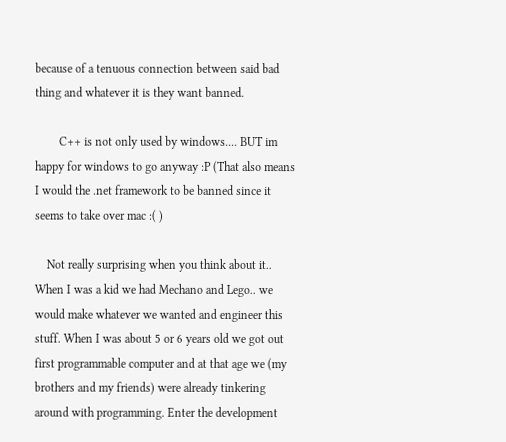because of a tenuous connection between said bad thing and whatever it is they want banned.

        C++ is not only used by windows.... BUT im happy for windows to go anyway :P (That also means I would the .net framework to be banned since it seems to take over mac :( )

    Not really surprising when you think about it.. When I was a kid we had Mechano and Lego.. we would make whatever we wanted and engineer this stuff. When I was about 5 or 6 years old we got out first programmable computer and at that age we (my brothers and my friends) were already tinkering around with programming. Enter the development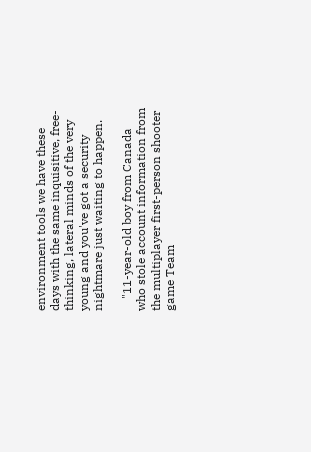environment tools we have these days with the same inquisitive, free-thinking, lateral minds of the very young and you've got a security nightmare just waiting to happen.

    "11-year-old boy from Canada who stole account information from the multiplayer first-person shooter game Team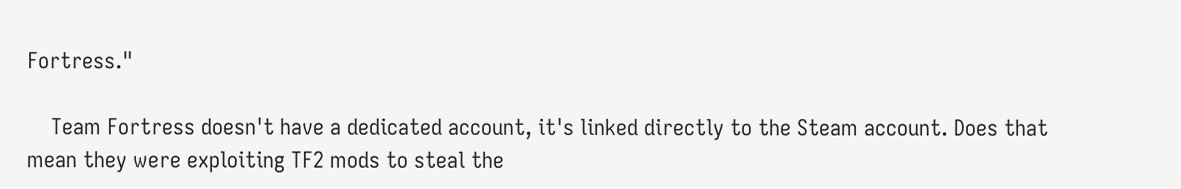Fortress."

    Team Fortress doesn't have a dedicated account, it's linked directly to the Steam account. Does that mean they were exploiting TF2 mods to steal the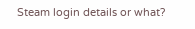Steam login details or what?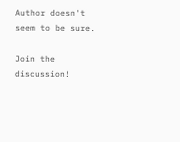Author doesn't seem to be sure.

Join the discussion!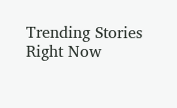Trending Stories Right Now